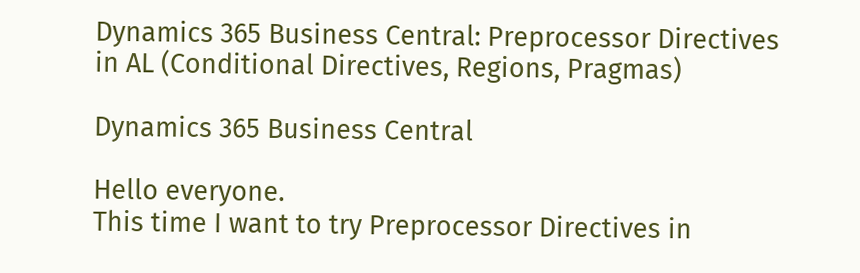Dynamics 365 Business Central: Preprocessor Directives in AL (Conditional Directives, Regions, Pragmas)

Dynamics 365 Business Central

Hello everyone.
This time I want to try Preprocessor Directives in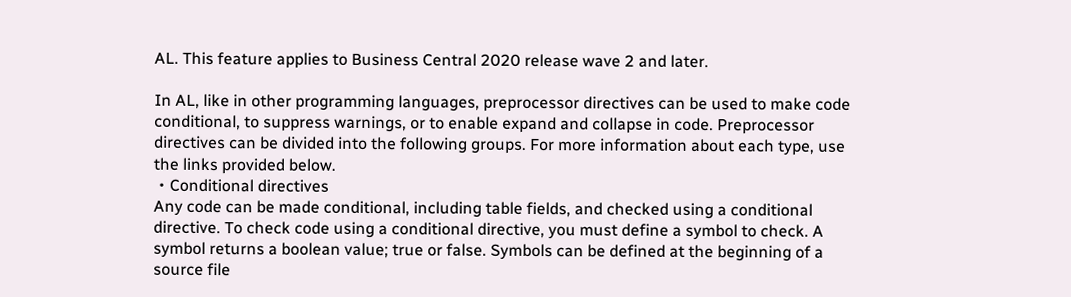AL. This feature applies to Business Central 2020 release wave 2 and later.

In AL, like in other programming languages, preprocessor directives can be used to make code conditional, to suppress warnings, or to enable expand and collapse in code. Preprocessor directives can be divided into the following groups. For more information about each type, use the links provided below.
・Conditional directives
Any code can be made conditional, including table fields, and checked using a conditional directive. To check code using a conditional directive, you must define a symbol to check. A symbol returns a boolean value; true or false. Symbols can be defined at the beginning of a source file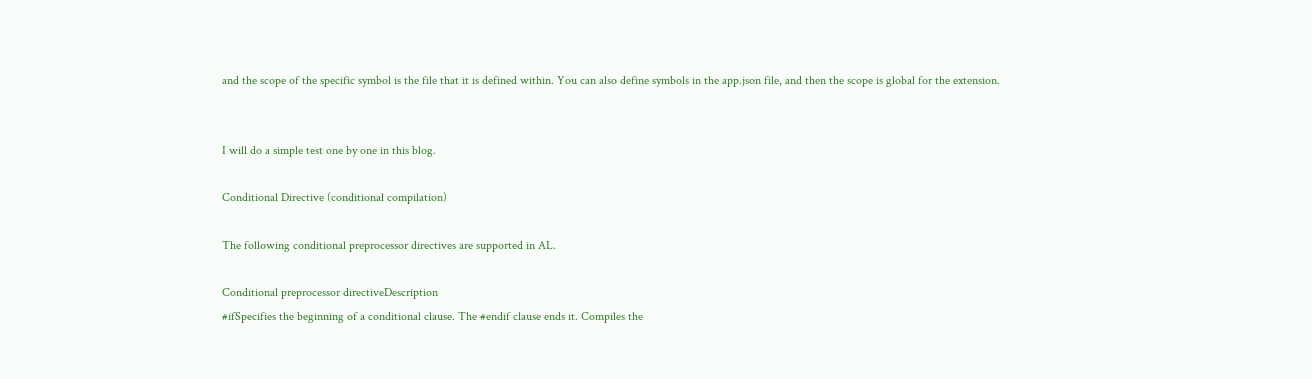and the scope of the specific symbol is the file that it is defined within. You can also define symbols in the app.json file, and then the scope is global for the extension.


I will do a simple test one by one in this blog.

Conditional Directive (conditional compilation)

The following conditional preprocessor directives are supported in AL.

Conditional preprocessor directiveDescription
#ifSpecifies the beginning of a conditional clause. The #endif clause ends it. Compiles the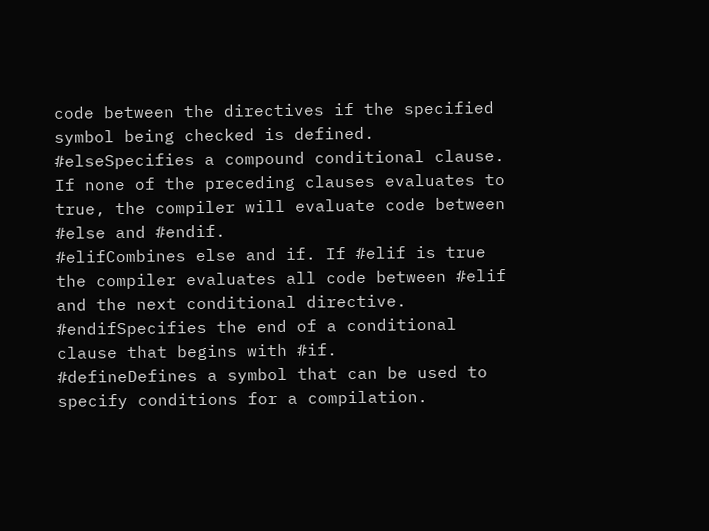code between the directives if the specified symbol being checked is defined.
#elseSpecifies a compound conditional clause. If none of the preceding clauses evaluates to true, the compiler will evaluate code between #else and #endif.
#elifCombines else and if. If #elif is true the compiler evaluates all code between #elif and the next conditional directive.
#endifSpecifies the end of a conditional clause that begins with #if.
#defineDefines a symbol that can be used to specify conditions for a compilation.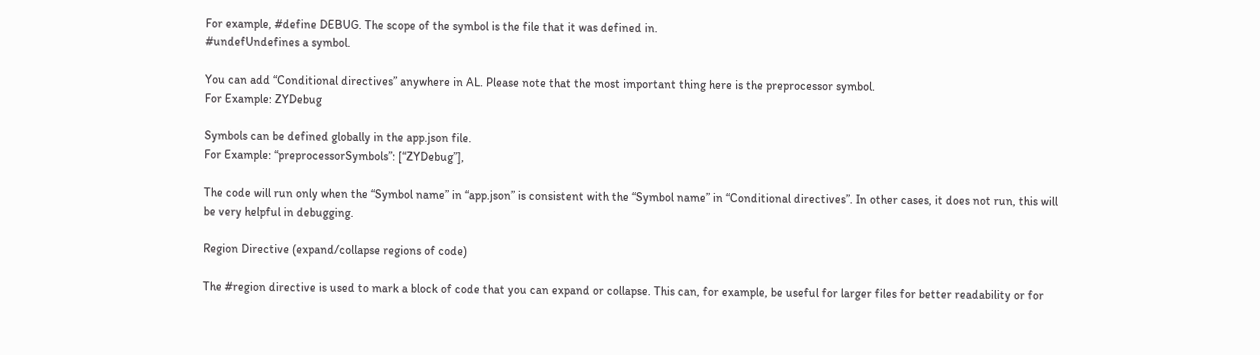For example, #define DEBUG. The scope of the symbol is the file that it was defined in.
#undefUndefines a symbol.

You can add “Conditional directives” anywhere in AL. Please note that the most important thing here is the preprocessor symbol.
For Example: ZYDebug

Symbols can be defined globally in the app.json file.
For Example: “preprocessorSymbols”: [“ZYDebug”],

The code will run only when the “Symbol name” in “app.json” is consistent with the “Symbol name” in “Conditional directives”. In other cases, it does not run, this will be very helpful in debugging.

Region Directive (expand/collapse regions of code)

The #region directive is used to mark a block of code that you can expand or collapse. This can, for example, be useful for larger files for better readability or for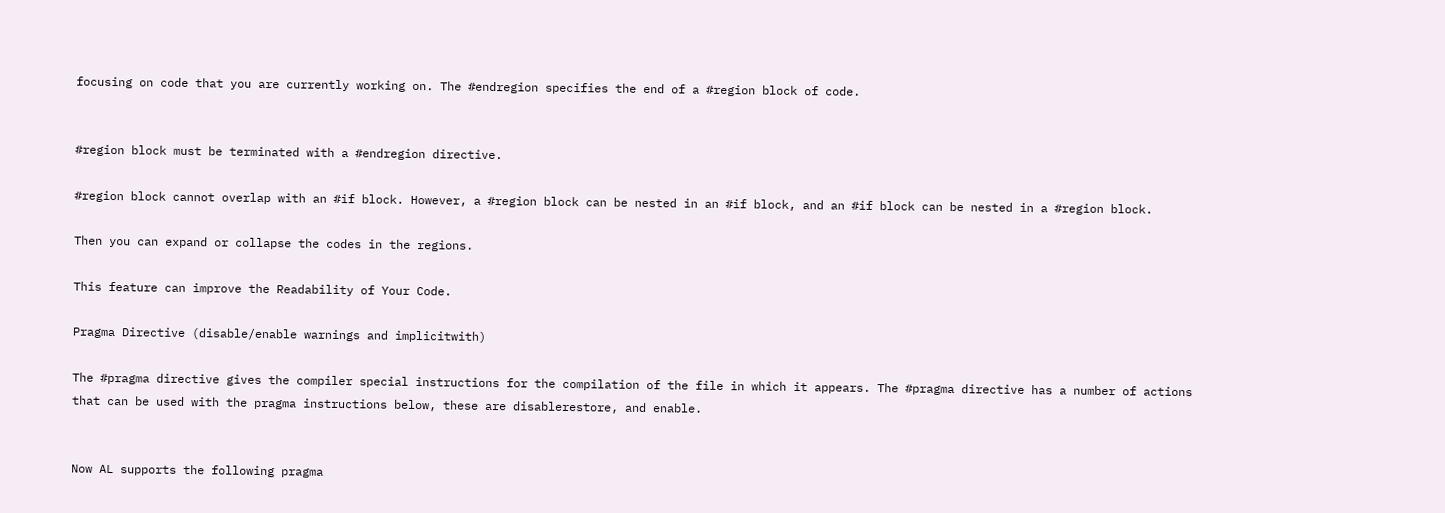focusing on code that you are currently working on. The #endregion specifies the end of a #region block of code.


#region block must be terminated with a #endregion directive.

#region block cannot overlap with an #if block. However, a #region block can be nested in an #if block, and an #if block can be nested in a #region block.

Then you can expand or collapse the codes in the regions.

This feature can improve the Readability of Your Code.

Pragma Directive (disable/enable warnings and implicitwith)

The #pragma directive gives the compiler special instructions for the compilation of the file in which it appears. The #pragma directive has a number of actions that can be used with the pragma instructions below, these are disablerestore, and enable.


Now AL supports the following pragma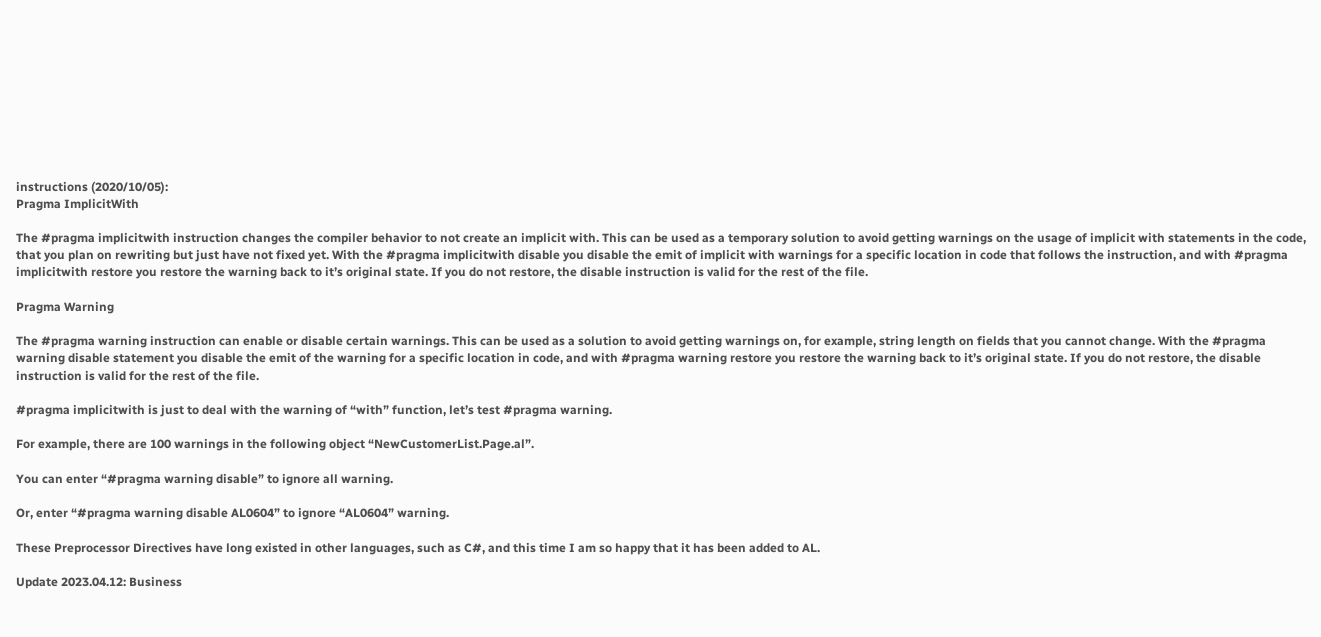instructions (2020/10/05):
Pragma ImplicitWith

The #pragma implicitwith instruction changes the compiler behavior to not create an implicit with. This can be used as a temporary solution to avoid getting warnings on the usage of implicit with statements in the code, that you plan on rewriting but just have not fixed yet. With the #pragma implicitwith disable you disable the emit of implicit with warnings for a specific location in code that follows the instruction, and with #pragma implicitwith restore you restore the warning back to it’s original state. If you do not restore, the disable instruction is valid for the rest of the file.

Pragma Warning

The #pragma warning instruction can enable or disable certain warnings. This can be used as a solution to avoid getting warnings on, for example, string length on fields that you cannot change. With the #pragma warning disable statement you disable the emit of the warning for a specific location in code, and with #pragma warning restore you restore the warning back to it’s original state. If you do not restore, the disable instruction is valid for the rest of the file.

#pragma implicitwith is just to deal with the warning of “with” function, let’s test #pragma warning.

For example, there are 100 warnings in the following object “NewCustomerList.Page.al”.

You can enter “#pragma warning disable” to ignore all warning.

Or, enter “#pragma warning disable AL0604” to ignore “AL0604” warning.

These Preprocessor Directives have long existed in other languages, such as C#, and this time I am so happy that it has been added to AL.

Update 2023.04.12: Business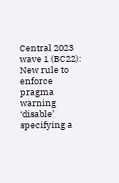Central 2023 wave 1 (BC22): New rule to enforce pragma warning ‘disable’ specifying a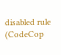disabled rule (CodeCop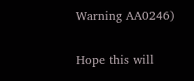Warning AA0246)

Hope this will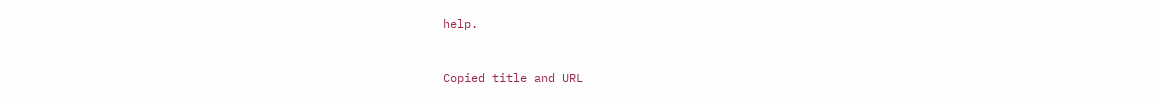help.


Copied title and URL